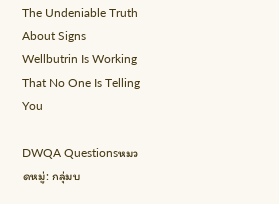The Undeniable Truth About Signs Wellbutrin Is Working That No One Is Telling You

DWQA Questionsหมวดหมู่: กลุ่มบ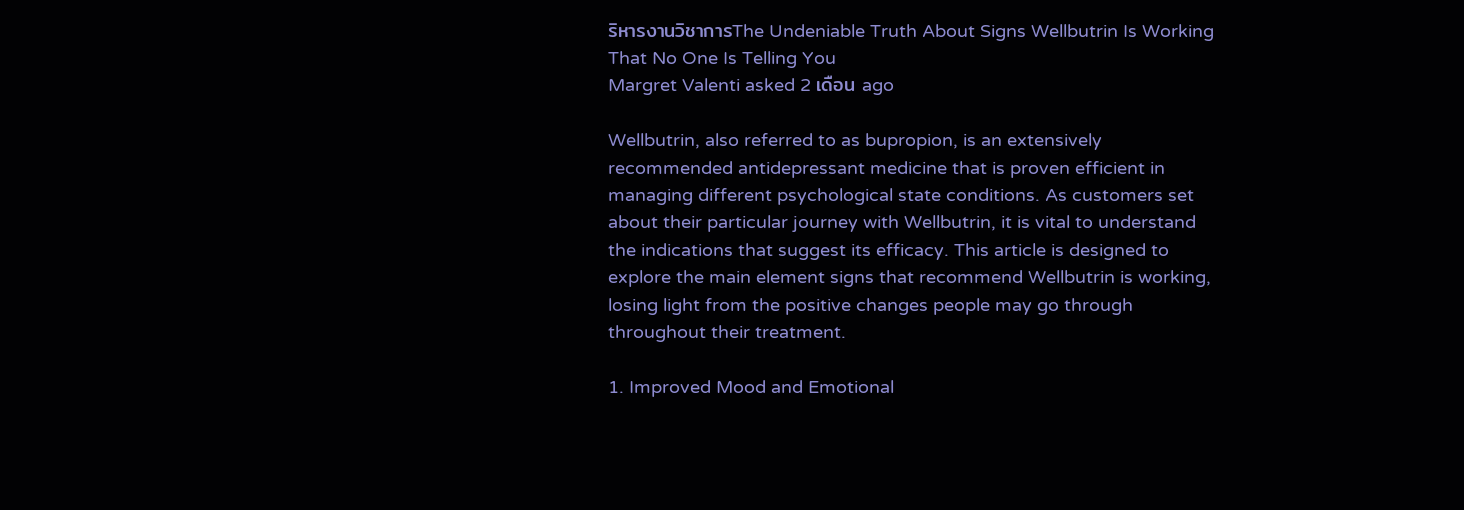ริหารงานวิชาการThe Undeniable Truth About Signs Wellbutrin Is Working That No One Is Telling You
Margret Valenti asked 2 เดือน ago

Wellbutrin, also referred to as bupropion, is an extensively recommended antidepressant medicine that is proven efficient in managing different psychological state conditions. As customers set about their particular journey with Wellbutrin, it is vital to understand the indications that suggest its efficacy. This article is designed to explore the main element signs that recommend Wellbutrin is working, losing light from the positive changes people may go through throughout their treatment.

1. Improved Mood and Emotional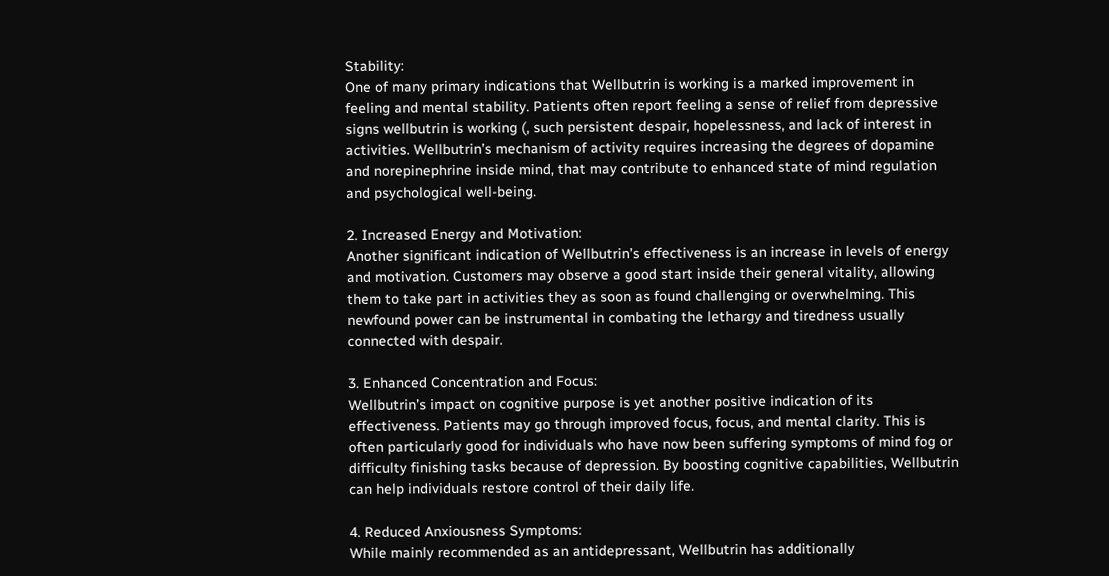Stability:
One of many primary indications that Wellbutrin is working is a marked improvement in feeling and mental stability. Patients often report feeling a sense of relief from depressive signs wellbutrin is working (, such persistent despair, hopelessness, and lack of interest in activities. Wellbutrin’s mechanism of activity requires increasing the degrees of dopamine and norepinephrine inside mind, that may contribute to enhanced state of mind regulation and psychological well-being.

2. Increased Energy and Motivation:
Another significant indication of Wellbutrin’s effectiveness is an increase in levels of energy and motivation. Customers may observe a good start inside their general vitality, allowing them to take part in activities they as soon as found challenging or overwhelming. This newfound power can be instrumental in combating the lethargy and tiredness usually connected with despair.

3. Enhanced Concentration and Focus:
Wellbutrin’s impact on cognitive purpose is yet another positive indication of its effectiveness. Patients may go through improved focus, focus, and mental clarity. This is often particularly good for individuals who have now been suffering symptoms of mind fog or difficulty finishing tasks because of depression. By boosting cognitive capabilities, Wellbutrin can help individuals restore control of their daily life.

4. Reduced Anxiousness Symptoms:
While mainly recommended as an antidepressant, Wellbutrin has additionally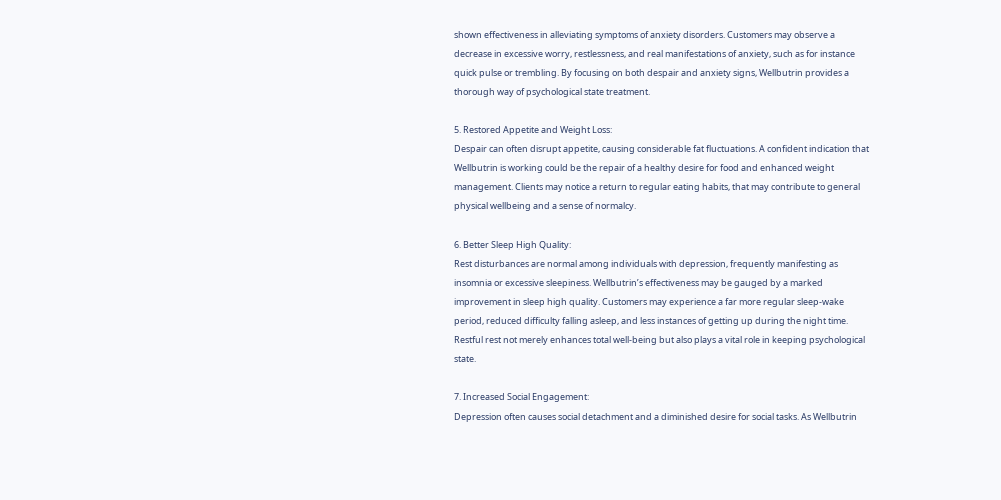shown effectiveness in alleviating symptoms of anxiety disorders. Customers may observe a decrease in excessive worry, restlessness, and real manifestations of anxiety, such as for instance quick pulse or trembling. By focusing on both despair and anxiety signs, Wellbutrin provides a thorough way of psychological state treatment.

5. Restored Appetite and Weight Loss:
Despair can often disrupt appetite, causing considerable fat fluctuations. A confident indication that Wellbutrin is working could be the repair of a healthy desire for food and enhanced weight management. Clients may notice a return to regular eating habits, that may contribute to general physical wellbeing and a sense of normalcy.

6. Better Sleep High Quality:
Rest disturbances are normal among individuals with depression, frequently manifesting as insomnia or excessive sleepiness. Wellbutrin’s effectiveness may be gauged by a marked improvement in sleep high quality. Customers may experience a far more regular sleep-wake period, reduced difficulty falling asleep, and less instances of getting up during the night time. Restful rest not merely enhances total well-being but also plays a vital role in keeping psychological state.

7. Increased Social Engagement:
Depression often causes social detachment and a diminished desire for social tasks. As Wellbutrin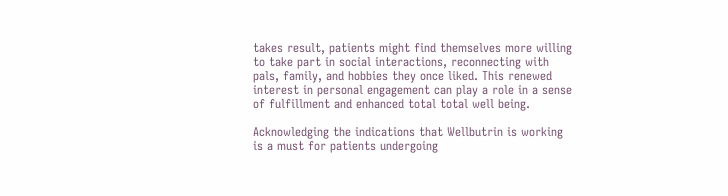takes result, patients might find themselves more willing to take part in social interactions, reconnecting with pals, family, and hobbies they once liked. This renewed interest in personal engagement can play a role in a sense of fulfillment and enhanced total total well being.

Acknowledging the indications that Wellbutrin is working is a must for patients undergoing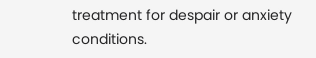treatment for despair or anxiety conditions.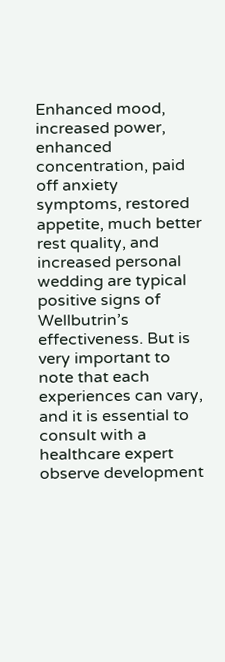Enhanced mood, increased power, enhanced concentration, paid off anxiety symptoms, restored appetite, much better rest quality, and increased personal wedding are typical positive signs of Wellbutrin’s effectiveness. But is very important to note that each experiences can vary, and it is essential to consult with a healthcare expert observe development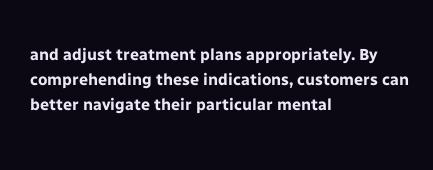and adjust treatment plans appropriately. By comprehending these indications, customers can better navigate their particular mental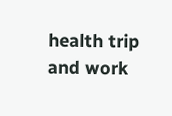health trip and work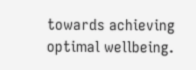towards achieving optimal wellbeing.